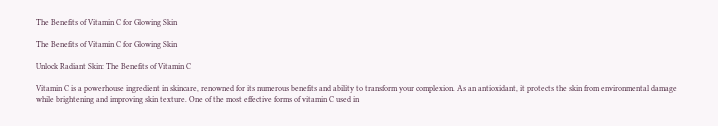The Benefits of Vitamin C for Glowing Skin

The Benefits of Vitamin C for Glowing Skin

Unlock Radiant Skin: The Benefits of Vitamin C

Vitamin C is a powerhouse ingredient in skincare, renowned for its numerous benefits and ability to transform your complexion. As an antioxidant, it protects the skin from environmental damage while brightening and improving skin texture. One of the most effective forms of vitamin C used in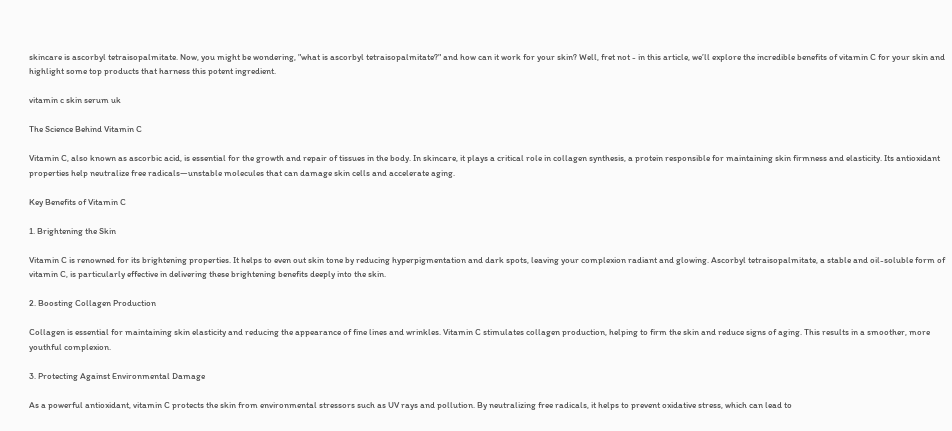skincare is ascorbyl tetraisopalmitate. Now, you might be wondering, "what is ascorbyl tetraisopalmitate?" and how can it work for your skin? Well, fret not - in this article, we’ll explore the incredible benefits of vitamin C for your skin and highlight some top products that harness this potent ingredient.

vitamin c skin serum uk

The Science Behind Vitamin C

Vitamin C, also known as ascorbic acid, is essential for the growth and repair of tissues in the body. In skincare, it plays a critical role in collagen synthesis, a protein responsible for maintaining skin firmness and elasticity. Its antioxidant properties help neutralize free radicals—unstable molecules that can damage skin cells and accelerate aging.

Key Benefits of Vitamin C

1. Brightening the Skin

Vitamin C is renowned for its brightening properties. It helps to even out skin tone by reducing hyperpigmentation and dark spots, leaving your complexion radiant and glowing. Ascorbyl tetraisopalmitate, a stable and oil-soluble form of vitamin C, is particularly effective in delivering these brightening benefits deeply into the skin.

2. Boosting Collagen Production

Collagen is essential for maintaining skin elasticity and reducing the appearance of fine lines and wrinkles. Vitamin C stimulates collagen production, helping to firm the skin and reduce signs of aging. This results in a smoother, more youthful complexion.

3. Protecting Against Environmental Damage

As a powerful antioxidant, vitamin C protects the skin from environmental stressors such as UV rays and pollution. By neutralizing free radicals, it helps to prevent oxidative stress, which can lead to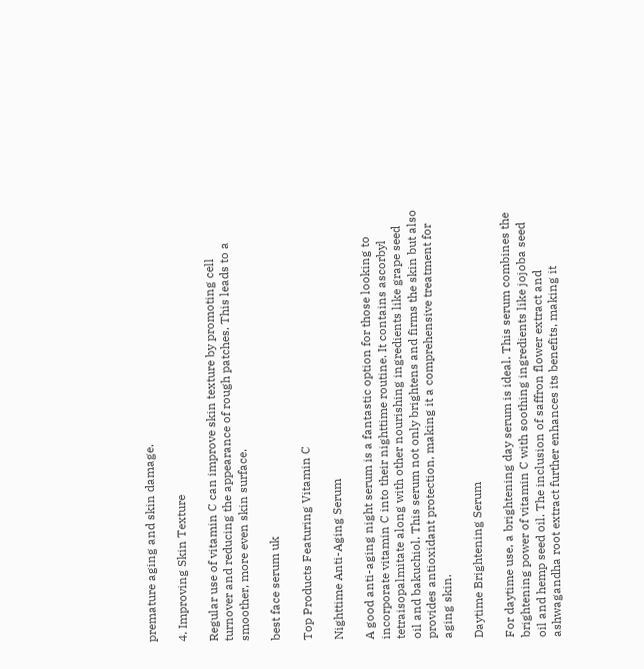premature aging and skin damage.

4. Improving Skin Texture

Regular use of vitamin C can improve skin texture by promoting cell turnover and reducing the appearance of rough patches. This leads to a smoother, more even skin surface.

best face serum uk

Top Products Featuring Vitamin C

Nighttime Anti-Aging Serum

A good anti-aging night serum is a fantastic option for those looking to incorporate vitamin C into their nighttime routine. It contains ascorbyl tetraisopalmitate along with other nourishing ingredients like grape seed oil and bakuchiol. This serum not only brightens and firms the skin but also provides antioxidant protection, making it a comprehensive treatment for aging skin.

Daytime Brightening Serum

For daytime use, a brightening day serum is ideal. This serum combines the brightening power of vitamin C with soothing ingredients like jojoba seed oil and hemp seed oil. The inclusion of saffron flower extract and ashwagandha root extract further enhances its benefits, making it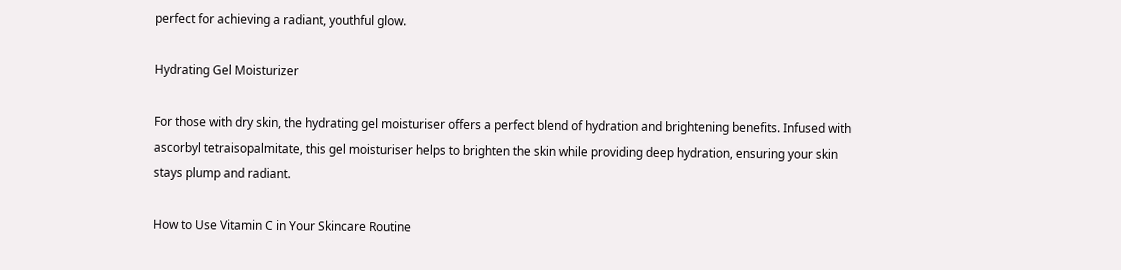perfect for achieving a radiant, youthful glow.

Hydrating Gel Moisturizer

For those with dry skin, the hydrating gel moisturiser offers a perfect blend of hydration and brightening benefits. Infused with ascorbyl tetraisopalmitate, this gel moisturiser helps to brighten the skin while providing deep hydration, ensuring your skin stays plump and radiant.

How to Use Vitamin C in Your Skincare Routine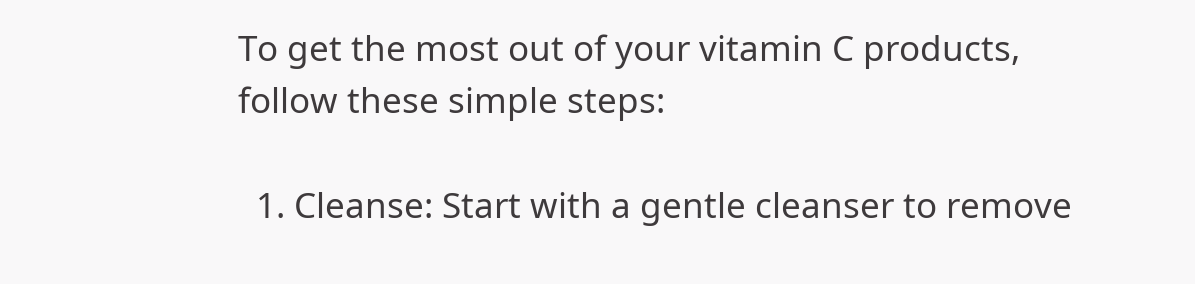To get the most out of your vitamin C products, follow these simple steps:

  1. Cleanse: Start with a gentle cleanser to remove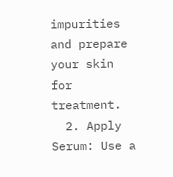impurities and prepare your skin for treatment.
  2. Apply Serum: Use a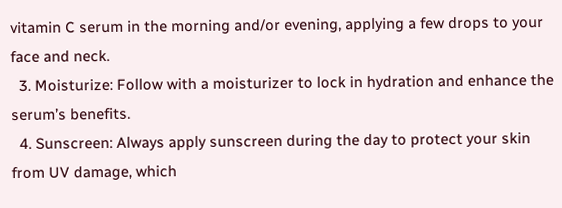vitamin C serum in the morning and/or evening, applying a few drops to your face and neck.
  3. Moisturize: Follow with a moisturizer to lock in hydration and enhance the serum’s benefits.
  4. Sunscreen: Always apply sunscreen during the day to protect your skin from UV damage, which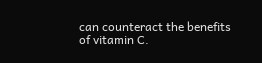can counteract the benefits of vitamin C.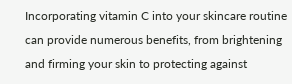Incorporating vitamin C into your skincare routine can provide numerous benefits, from brightening and firming your skin to protecting against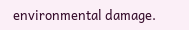environmental damage.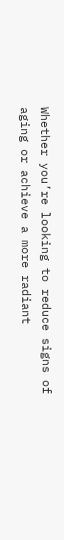Whether you’re looking to reduce signs of aging or achieve a more radiant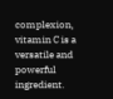complexion, vitamin C is a versatile and powerful ingredient.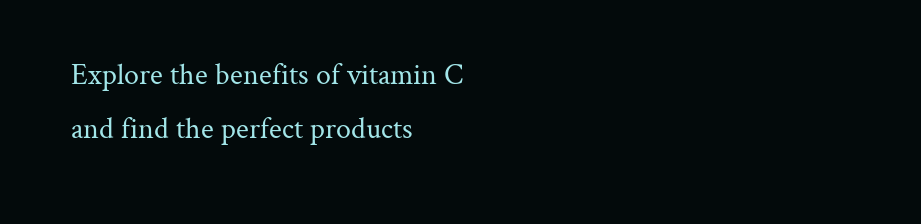Explore the benefits of vitamin C and find the perfect products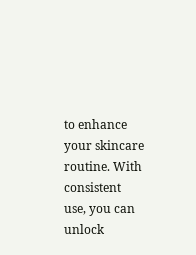to enhance your skincare routine. With consistent use, you can unlock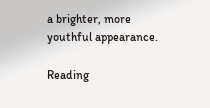a brighter, more youthful appearance.

Reading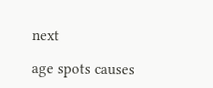next

age spots causes